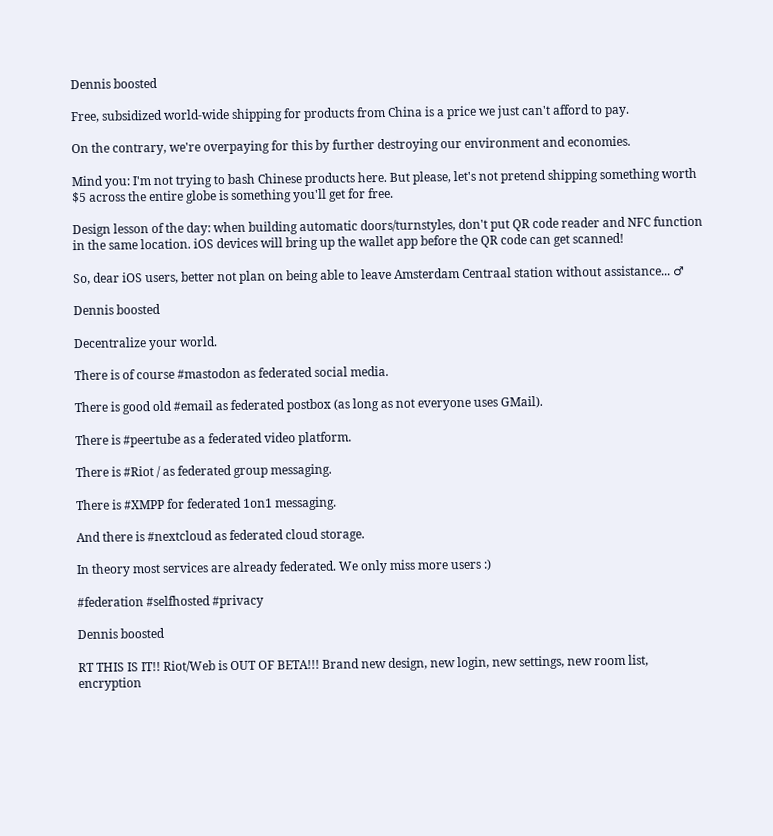Dennis boosted

Free, subsidized world-wide shipping for products from China is a price we just can't afford to pay.

On the contrary, we're overpaying for this by further destroying our environment and economies.

Mind you: I'm not trying to bash Chinese products here. But please, let's not pretend shipping something worth $5 across the entire globe is something you'll get for free.

Design lesson of the day: when building automatic doors/turnstyles, don't put QR code reader and NFC function in the same location. iOS devices will bring up the wallet app before the QR code can get scanned!

So, dear iOS users, better not plan on being able to leave Amsterdam Centraal station without assistance... ♂

Dennis boosted

Decentralize your world.

There is of course #mastodon as federated social media.

There is good old #email as federated postbox (as long as not everyone uses GMail).

There is #peertube as a federated video platform.

There is #Riot / as federated group messaging.

There is #XMPP for federated 1on1 messaging.

And there is #nextcloud as federated cloud storage.

In theory most services are already federated. We only miss more users :)

#federation #selfhosted #privacy

Dennis boosted

RT THIS IS IT!! Riot/Web is OUT OF BETA!!! Brand new design, new login, new settings, new room list, encryption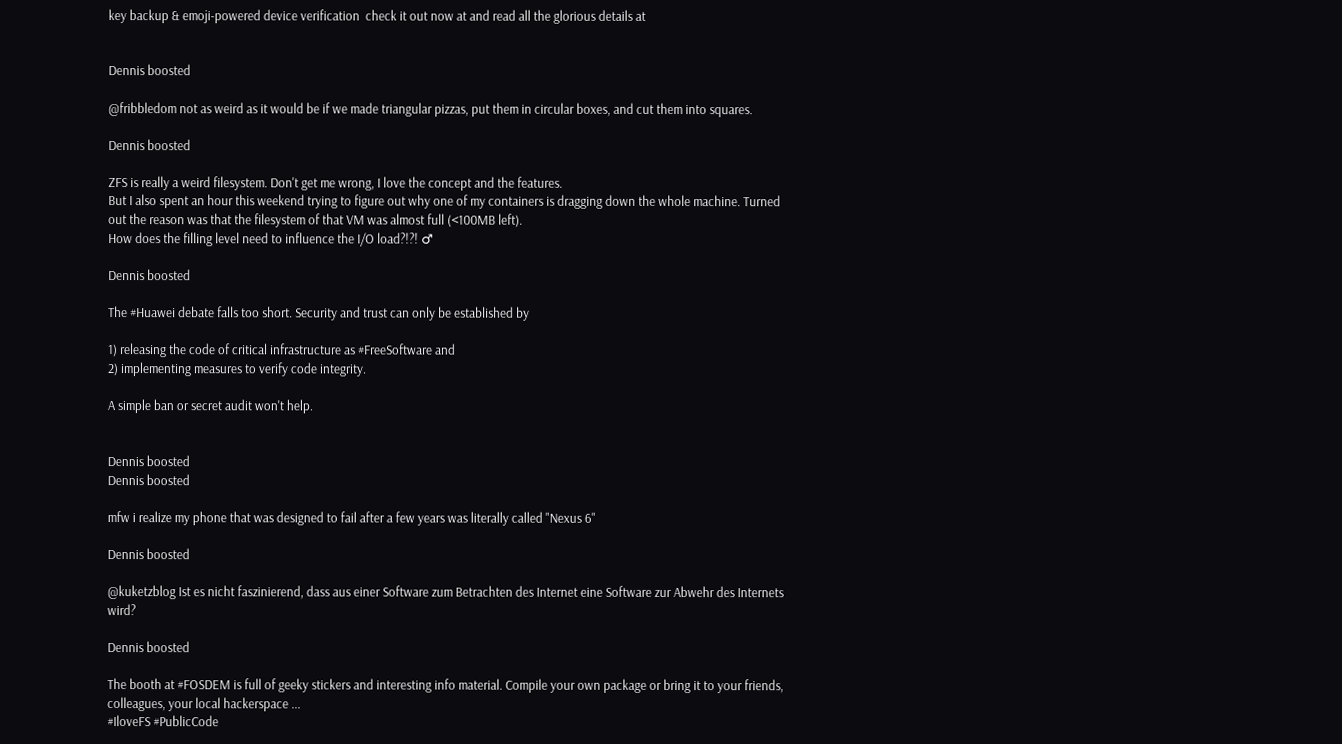key backup & emoji-powered device verification  check it out now at and read all the glorious details at


Dennis boosted

@fribbledom not as weird as it would be if we made triangular pizzas, put them in circular boxes, and cut them into squares.

Dennis boosted

ZFS is really a weird filesystem. Don't get me wrong, I love the concept and the features.
But I also spent an hour this weekend trying to figure out why one of my containers is dragging down the whole machine. Turned out the reason was that the filesystem of that VM was almost full (<100MB left).
How does the filling level need to influence the I/O load?!?! ♂

Dennis boosted

The #Huawei debate falls too short. Security and trust can only be established by

1) releasing the code of critical infrastructure as #FreeSoftware and
2) implementing measures to verify code integrity.

A simple ban or secret audit won't help.


Dennis boosted
Dennis boosted

mfw i realize my phone that was designed to fail after a few years was literally called "Nexus 6"

Dennis boosted

@kuketzblog Ist es nicht faszinierend, dass aus einer Software zum Betrachten des Internet eine Software zur Abwehr des Internets wird?

Dennis boosted

The booth at #FOSDEM is full of geeky stickers and interesting info material. Compile your own package or bring it to your friends, colleagues, your local hackerspace ...
#IloveFS #PublicCode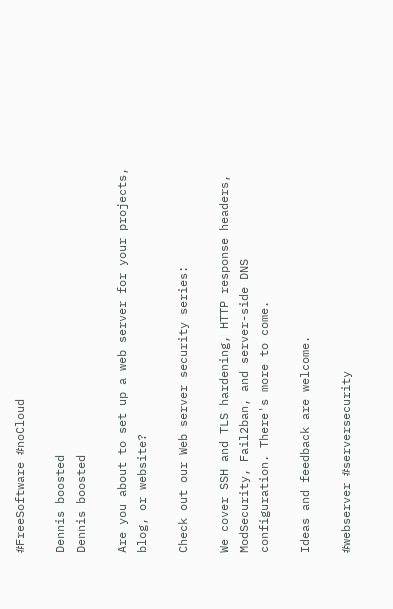#FreeSoftware #noCloud

Dennis boosted
Dennis boosted

Are you about to set up a web server for your projects, blog, or website?

Check out our Web server security series:

We cover SSH and TLS hardening, HTTP response headers, ModSecurity, Fail2ban, and server-side DNS configuration. There's more to come.

Ideas and feedback are welcome.

#webserver #serversecurity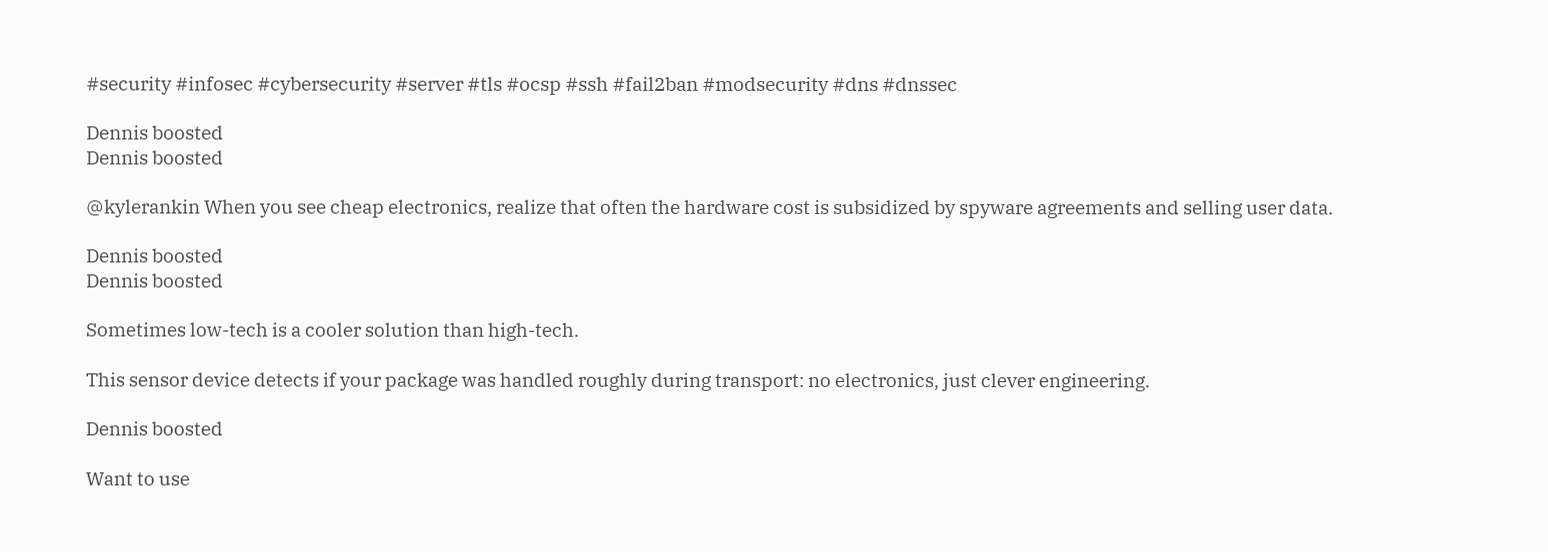#security #infosec #cybersecurity #server #tls #ocsp #ssh #fail2ban #modsecurity #dns #dnssec

Dennis boosted
Dennis boosted

@kylerankin When you see cheap electronics, realize that often the hardware cost is subsidized by spyware agreements and selling user data.

Dennis boosted
Dennis boosted

Sometimes low-tech is a cooler solution than high-tech.

This sensor device detects if your package was handled roughly during transport: no electronics, just clever engineering.

Dennis boosted

Want to use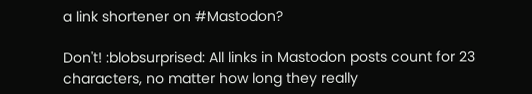a link shortener on #Mastodon?

Don't! :blobsurprised: All links in Mastodon posts count for 23 characters, no matter how long they really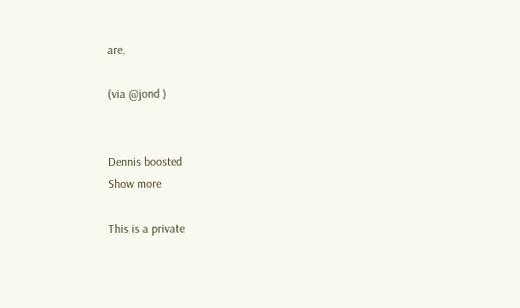are.

(via @jond )


Dennis boosted
Show more

This is a private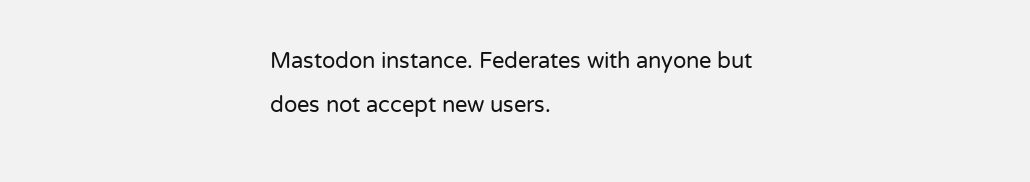Mastodon instance. Federates with anyone but does not accept new users.